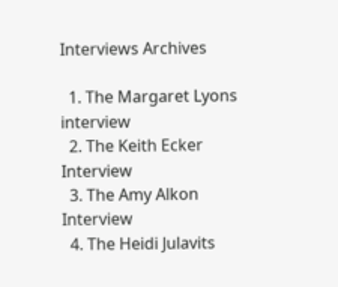Interviews Archives

  1. The Margaret Lyons interview
  2. The Keith Ecker Interview
  3. The Amy Alkon Interview
  4. The Heidi Julavits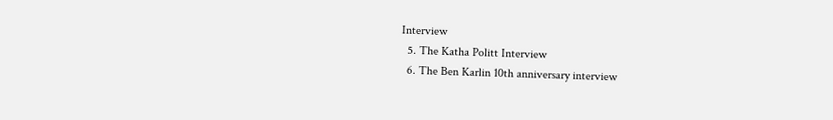Interview
  5. The Katha Politt Interview
  6. The Ben Karlin 10th anniversary interview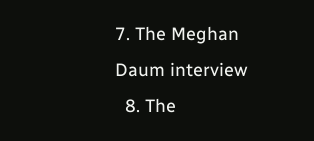7. The Meghan Daum interview
  8. The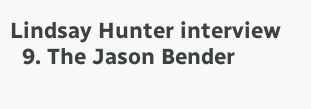Lindsay Hunter interview
  9. The Jason Bender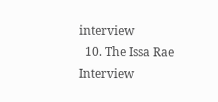interview
  10. The Issa Rae Interview